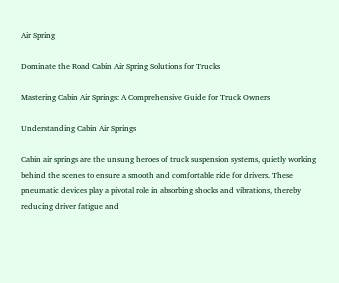Air Spring

Dominate the Road Cabin Air Spring Solutions for Trucks

Mastering Cabin Air Springs: A Comprehensive Guide for Truck Owners

Understanding Cabin Air Springs

Cabin air springs are the unsung heroes of truck suspension systems, quietly working behind the scenes to ensure a smooth and comfortable ride for drivers. These pneumatic devices play a pivotal role in absorbing shocks and vibrations, thereby reducing driver fatigue and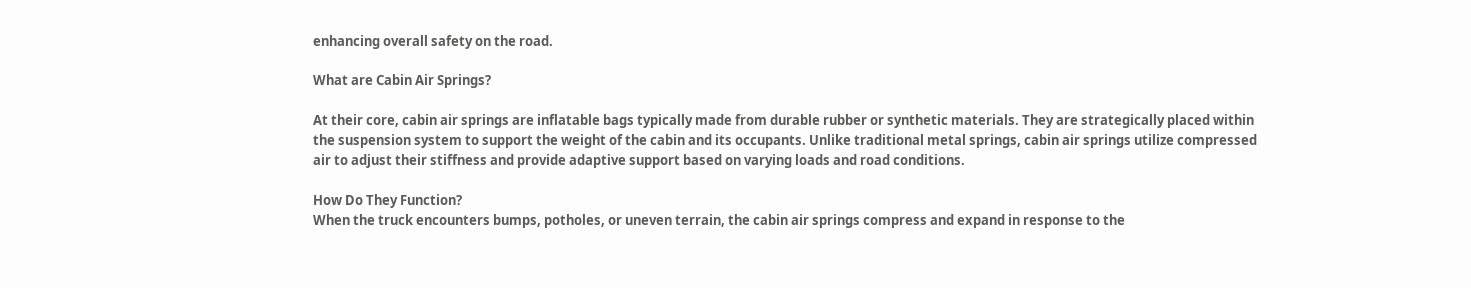enhancing overall safety on the road.

What are Cabin Air Springs?

At their core, cabin air springs are inflatable bags typically made from durable rubber or synthetic materials. They are strategically placed within the suspension system to support the weight of the cabin and its occupants. Unlike traditional metal springs, cabin air springs utilize compressed air to adjust their stiffness and provide adaptive support based on varying loads and road conditions.

How Do They Function?
When the truck encounters bumps, potholes, or uneven terrain, the cabin air springs compress and expand in response to the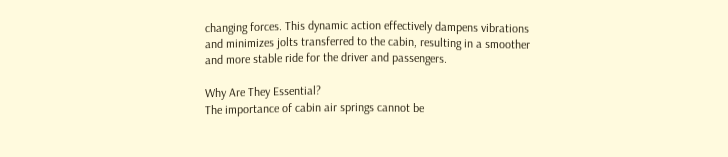changing forces. This dynamic action effectively dampens vibrations and minimizes jolts transferred to the cabin, resulting in a smoother and more stable ride for the driver and passengers.

Why Are They Essential?
The importance of cabin air springs cannot be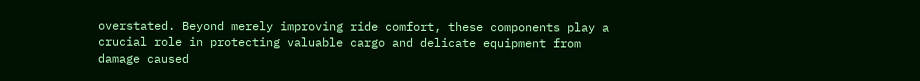overstated. Beyond merely improving ride comfort, these components play a crucial role in protecting valuable cargo and delicate equipment from damage caused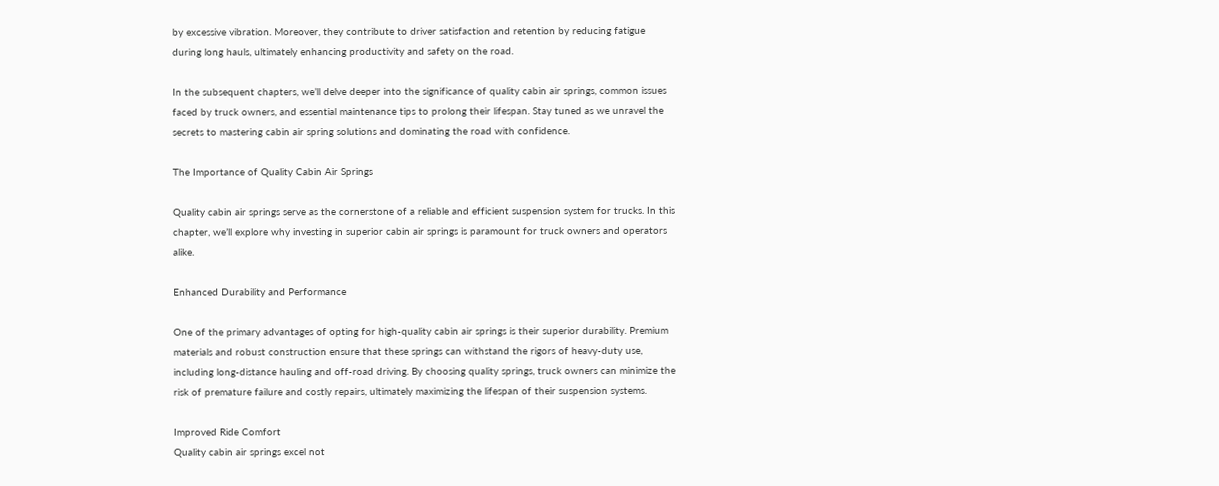by excessive vibration. Moreover, they contribute to driver satisfaction and retention by reducing fatigue during long hauls, ultimately enhancing productivity and safety on the road.

In the subsequent chapters, we’ll delve deeper into the significance of quality cabin air springs, common issues faced by truck owners, and essential maintenance tips to prolong their lifespan. Stay tuned as we unravel the secrets to mastering cabin air spring solutions and dominating the road with confidence.

The Importance of Quality Cabin Air Springs

Quality cabin air springs serve as the cornerstone of a reliable and efficient suspension system for trucks. In this chapter, we’ll explore why investing in superior cabin air springs is paramount for truck owners and operators alike.

Enhanced Durability and Performance

One of the primary advantages of opting for high-quality cabin air springs is their superior durability. Premium materials and robust construction ensure that these springs can withstand the rigors of heavy-duty use, including long-distance hauling and off-road driving. By choosing quality springs, truck owners can minimize the risk of premature failure and costly repairs, ultimately maximizing the lifespan of their suspension systems.

Improved Ride Comfort
Quality cabin air springs excel not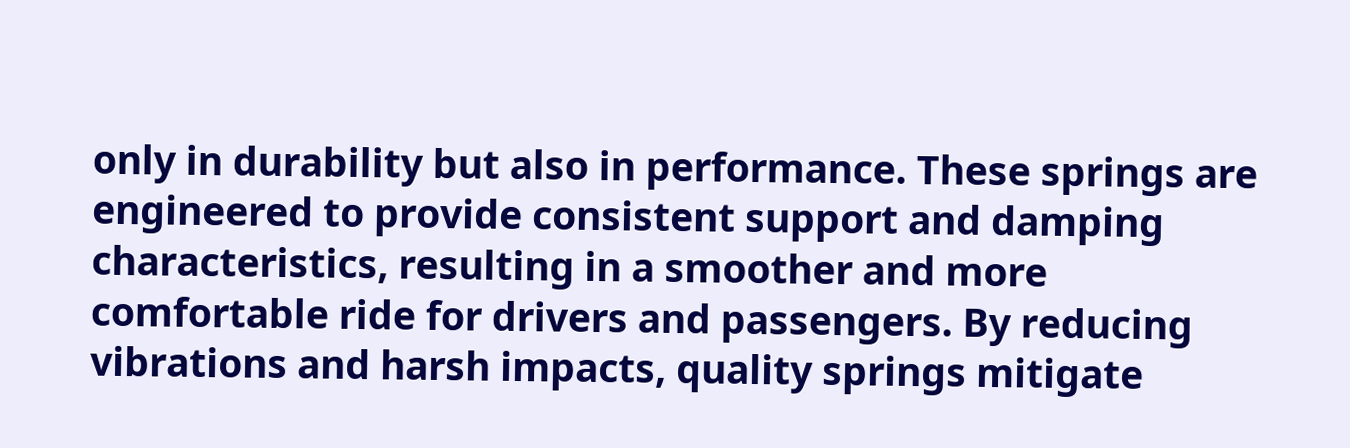only in durability but also in performance. These springs are engineered to provide consistent support and damping characteristics, resulting in a smoother and more comfortable ride for drivers and passengers. By reducing vibrations and harsh impacts, quality springs mitigate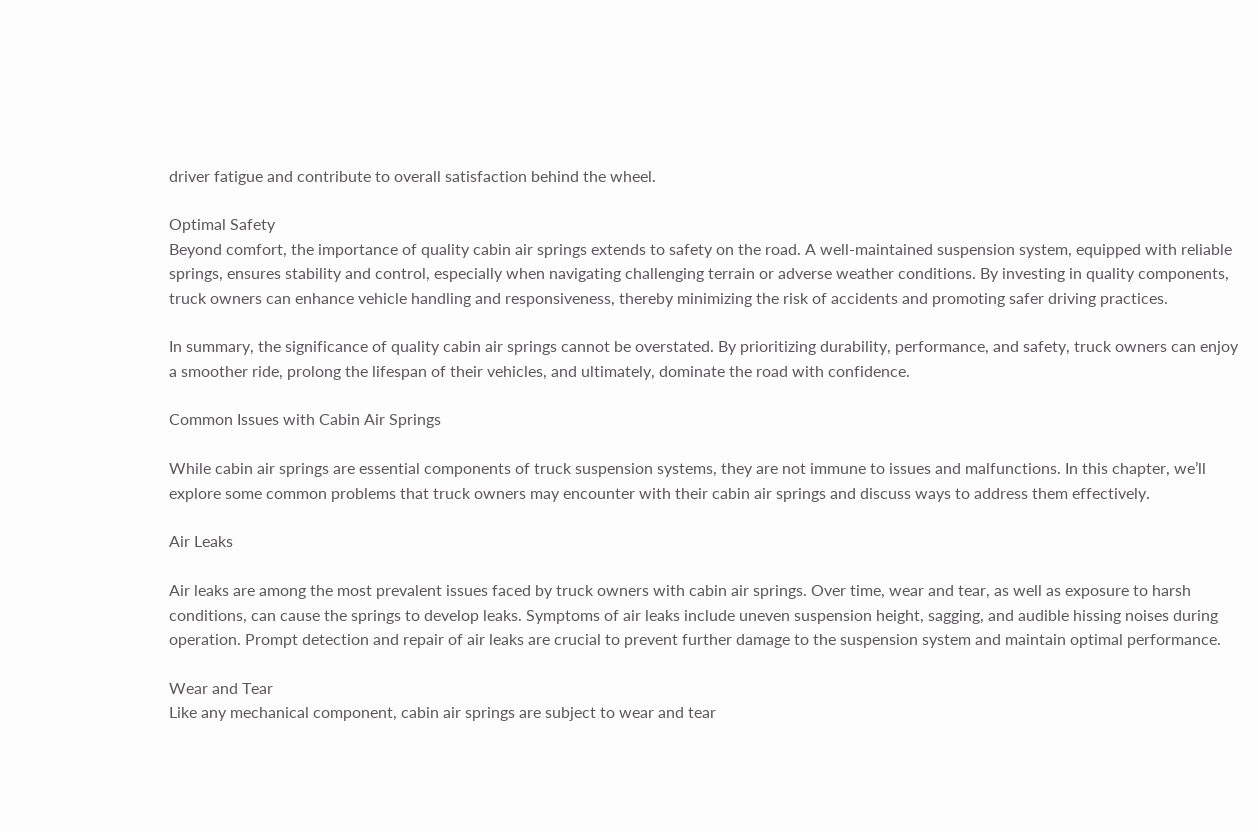driver fatigue and contribute to overall satisfaction behind the wheel.

Optimal Safety
Beyond comfort, the importance of quality cabin air springs extends to safety on the road. A well-maintained suspension system, equipped with reliable springs, ensures stability and control, especially when navigating challenging terrain or adverse weather conditions. By investing in quality components, truck owners can enhance vehicle handling and responsiveness, thereby minimizing the risk of accidents and promoting safer driving practices.

In summary, the significance of quality cabin air springs cannot be overstated. By prioritizing durability, performance, and safety, truck owners can enjoy a smoother ride, prolong the lifespan of their vehicles, and ultimately, dominate the road with confidence.

Common Issues with Cabin Air Springs

While cabin air springs are essential components of truck suspension systems, they are not immune to issues and malfunctions. In this chapter, we’ll explore some common problems that truck owners may encounter with their cabin air springs and discuss ways to address them effectively.

Air Leaks

Air leaks are among the most prevalent issues faced by truck owners with cabin air springs. Over time, wear and tear, as well as exposure to harsh conditions, can cause the springs to develop leaks. Symptoms of air leaks include uneven suspension height, sagging, and audible hissing noises during operation. Prompt detection and repair of air leaks are crucial to prevent further damage to the suspension system and maintain optimal performance.

Wear and Tear
Like any mechanical component, cabin air springs are subject to wear and tear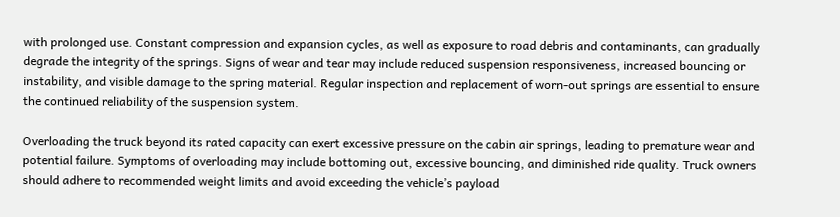with prolonged use. Constant compression and expansion cycles, as well as exposure to road debris and contaminants, can gradually degrade the integrity of the springs. Signs of wear and tear may include reduced suspension responsiveness, increased bouncing or instability, and visible damage to the spring material. Regular inspection and replacement of worn-out springs are essential to ensure the continued reliability of the suspension system.

Overloading the truck beyond its rated capacity can exert excessive pressure on the cabin air springs, leading to premature wear and potential failure. Symptoms of overloading may include bottoming out, excessive bouncing, and diminished ride quality. Truck owners should adhere to recommended weight limits and avoid exceeding the vehicle’s payload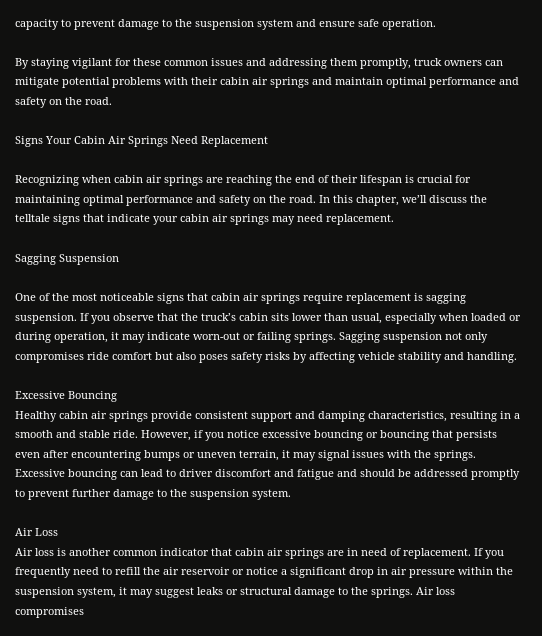capacity to prevent damage to the suspension system and ensure safe operation.

By staying vigilant for these common issues and addressing them promptly, truck owners can mitigate potential problems with their cabin air springs and maintain optimal performance and safety on the road.

Signs Your Cabin Air Springs Need Replacement

Recognizing when cabin air springs are reaching the end of their lifespan is crucial for maintaining optimal performance and safety on the road. In this chapter, we’ll discuss the telltale signs that indicate your cabin air springs may need replacement.

Sagging Suspension

One of the most noticeable signs that cabin air springs require replacement is sagging suspension. If you observe that the truck’s cabin sits lower than usual, especially when loaded or during operation, it may indicate worn-out or failing springs. Sagging suspension not only compromises ride comfort but also poses safety risks by affecting vehicle stability and handling.

Excessive Bouncing
Healthy cabin air springs provide consistent support and damping characteristics, resulting in a smooth and stable ride. However, if you notice excessive bouncing or bouncing that persists even after encountering bumps or uneven terrain, it may signal issues with the springs. Excessive bouncing can lead to driver discomfort and fatigue and should be addressed promptly to prevent further damage to the suspension system.

Air Loss
Air loss is another common indicator that cabin air springs are in need of replacement. If you frequently need to refill the air reservoir or notice a significant drop in air pressure within the suspension system, it may suggest leaks or structural damage to the springs. Air loss compromises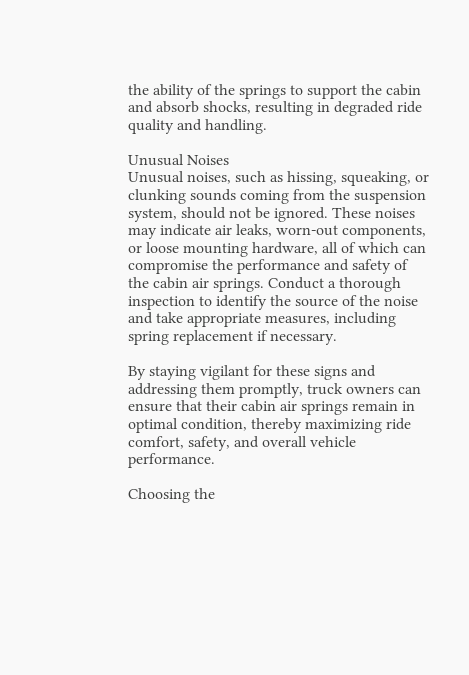the ability of the springs to support the cabin and absorb shocks, resulting in degraded ride quality and handling.

Unusual Noises
Unusual noises, such as hissing, squeaking, or clunking sounds coming from the suspension system, should not be ignored. These noises may indicate air leaks, worn-out components, or loose mounting hardware, all of which can compromise the performance and safety of the cabin air springs. Conduct a thorough inspection to identify the source of the noise and take appropriate measures, including spring replacement if necessary.

By staying vigilant for these signs and addressing them promptly, truck owners can ensure that their cabin air springs remain in optimal condition, thereby maximizing ride comfort, safety, and overall vehicle performance.

Choosing the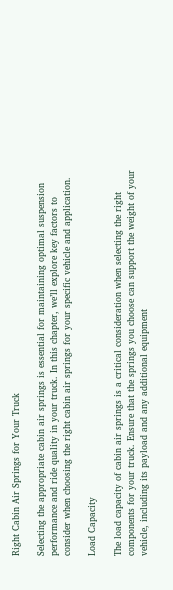Right Cabin Air Springs for Your Truck

Selecting the appropriate cabin air springs is essential for maintaining optimal suspension performance and ride quality in your truck. In this chapter, we’ll explore key factors to consider when choosing the right cabin air springs for your specific vehicle and application.

Load Capacity

The load capacity of cabin air springs is a critical consideration when selecting the right components for your truck. Ensure that the springs you choose can support the weight of your vehicle, including its payload and any additional equipment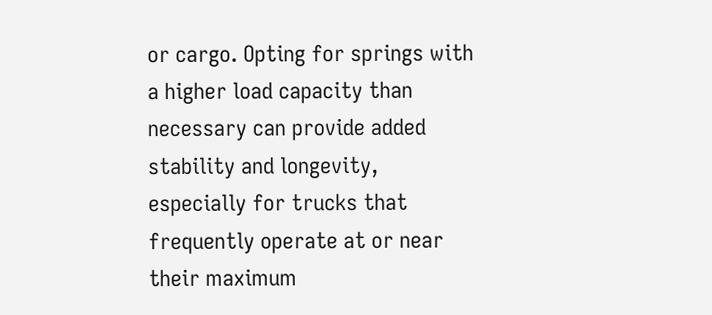or cargo. Opting for springs with a higher load capacity than necessary can provide added stability and longevity, especially for trucks that frequently operate at or near their maximum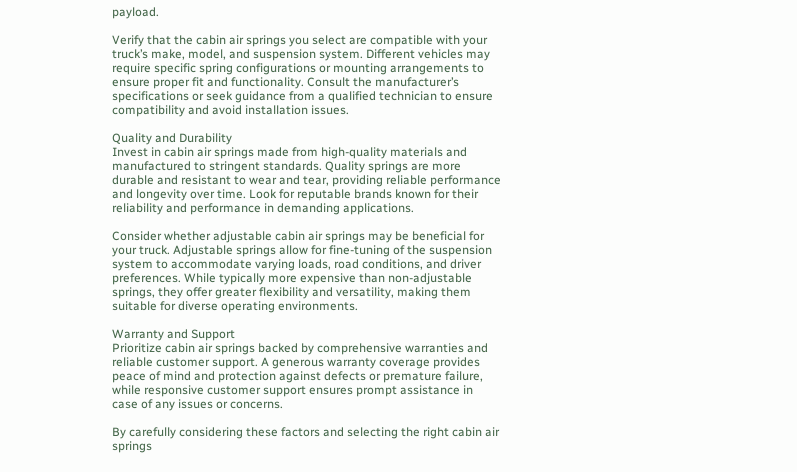payload.

Verify that the cabin air springs you select are compatible with your truck’s make, model, and suspension system. Different vehicles may require specific spring configurations or mounting arrangements to ensure proper fit and functionality. Consult the manufacturer’s specifications or seek guidance from a qualified technician to ensure compatibility and avoid installation issues.

Quality and Durability
Invest in cabin air springs made from high-quality materials and manufactured to stringent standards. Quality springs are more durable and resistant to wear and tear, providing reliable performance and longevity over time. Look for reputable brands known for their reliability and performance in demanding applications.

Consider whether adjustable cabin air springs may be beneficial for your truck. Adjustable springs allow for fine-tuning of the suspension system to accommodate varying loads, road conditions, and driver preferences. While typically more expensive than non-adjustable springs, they offer greater flexibility and versatility, making them suitable for diverse operating environments.

Warranty and Support
Prioritize cabin air springs backed by comprehensive warranties and reliable customer support. A generous warranty coverage provides peace of mind and protection against defects or premature failure, while responsive customer support ensures prompt assistance in case of any issues or concerns.

By carefully considering these factors and selecting the right cabin air springs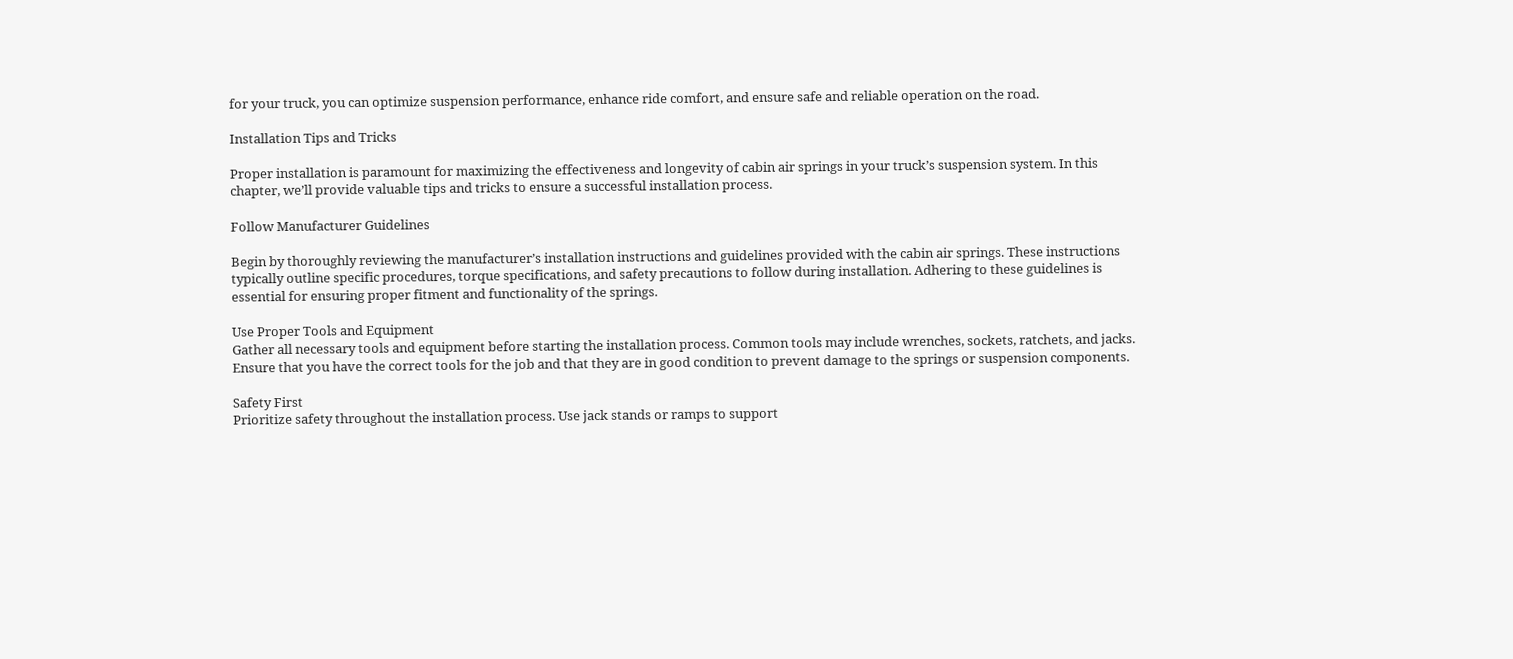for your truck, you can optimize suspension performance, enhance ride comfort, and ensure safe and reliable operation on the road.

Installation Tips and Tricks

Proper installation is paramount for maximizing the effectiveness and longevity of cabin air springs in your truck’s suspension system. In this chapter, we’ll provide valuable tips and tricks to ensure a successful installation process.

Follow Manufacturer Guidelines

Begin by thoroughly reviewing the manufacturer’s installation instructions and guidelines provided with the cabin air springs. These instructions typically outline specific procedures, torque specifications, and safety precautions to follow during installation. Adhering to these guidelines is essential for ensuring proper fitment and functionality of the springs.

Use Proper Tools and Equipment
Gather all necessary tools and equipment before starting the installation process. Common tools may include wrenches, sockets, ratchets, and jacks. Ensure that you have the correct tools for the job and that they are in good condition to prevent damage to the springs or suspension components.

Safety First
Prioritize safety throughout the installation process. Use jack stands or ramps to support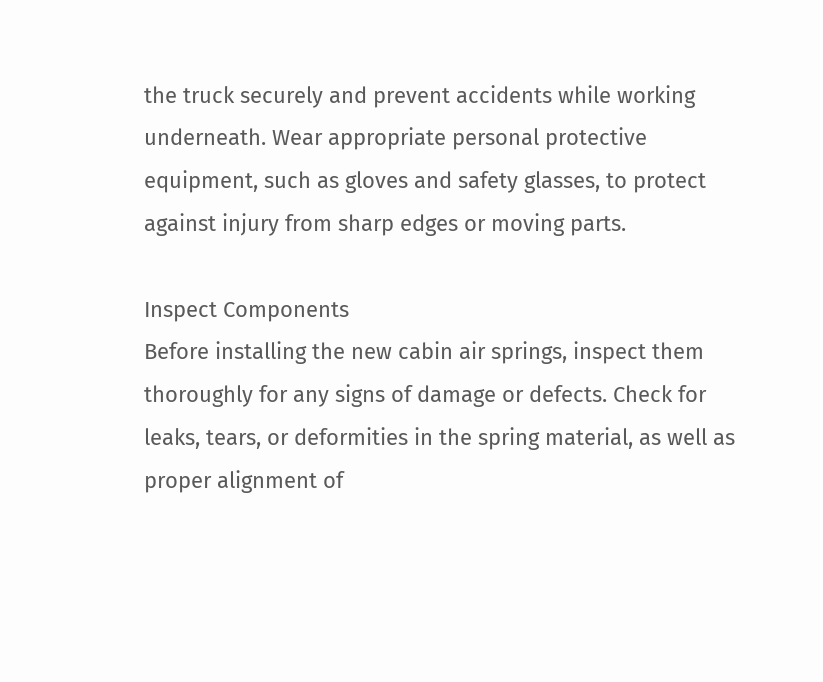the truck securely and prevent accidents while working underneath. Wear appropriate personal protective equipment, such as gloves and safety glasses, to protect against injury from sharp edges or moving parts.

Inspect Components
Before installing the new cabin air springs, inspect them thoroughly for any signs of damage or defects. Check for leaks, tears, or deformities in the spring material, as well as proper alignment of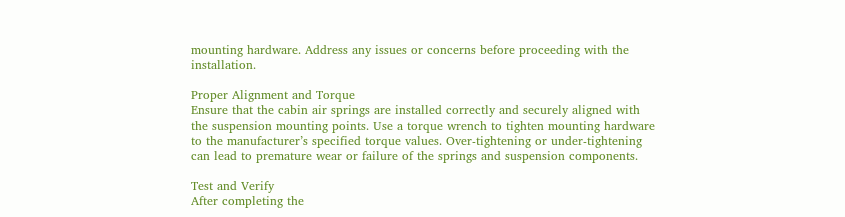mounting hardware. Address any issues or concerns before proceeding with the installation.

Proper Alignment and Torque
Ensure that the cabin air springs are installed correctly and securely aligned with the suspension mounting points. Use a torque wrench to tighten mounting hardware to the manufacturer’s specified torque values. Over-tightening or under-tightening can lead to premature wear or failure of the springs and suspension components.

Test and Verify
After completing the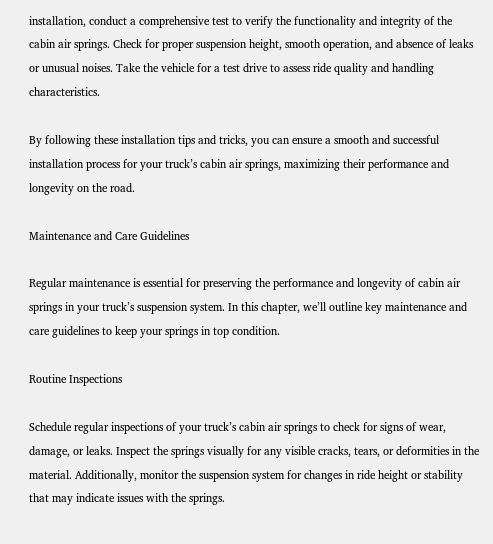installation, conduct a comprehensive test to verify the functionality and integrity of the cabin air springs. Check for proper suspension height, smooth operation, and absence of leaks or unusual noises. Take the vehicle for a test drive to assess ride quality and handling characteristics.

By following these installation tips and tricks, you can ensure a smooth and successful installation process for your truck’s cabin air springs, maximizing their performance and longevity on the road.

Maintenance and Care Guidelines

Regular maintenance is essential for preserving the performance and longevity of cabin air springs in your truck’s suspension system. In this chapter, we’ll outline key maintenance and care guidelines to keep your springs in top condition.

Routine Inspections

Schedule regular inspections of your truck’s cabin air springs to check for signs of wear, damage, or leaks. Inspect the springs visually for any visible cracks, tears, or deformities in the material. Additionally, monitor the suspension system for changes in ride height or stability that may indicate issues with the springs.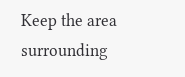Keep the area surrounding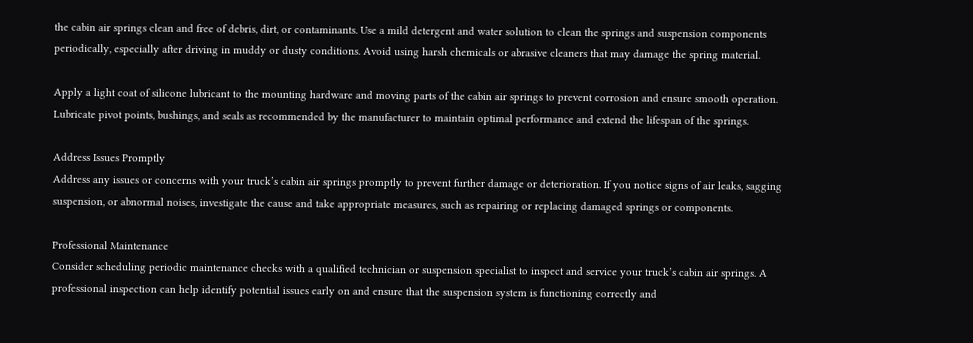the cabin air springs clean and free of debris, dirt, or contaminants. Use a mild detergent and water solution to clean the springs and suspension components periodically, especially after driving in muddy or dusty conditions. Avoid using harsh chemicals or abrasive cleaners that may damage the spring material.

Apply a light coat of silicone lubricant to the mounting hardware and moving parts of the cabin air springs to prevent corrosion and ensure smooth operation. Lubricate pivot points, bushings, and seals as recommended by the manufacturer to maintain optimal performance and extend the lifespan of the springs.

Address Issues Promptly
Address any issues or concerns with your truck’s cabin air springs promptly to prevent further damage or deterioration. If you notice signs of air leaks, sagging suspension, or abnormal noises, investigate the cause and take appropriate measures, such as repairing or replacing damaged springs or components.

Professional Maintenance
Consider scheduling periodic maintenance checks with a qualified technician or suspension specialist to inspect and service your truck’s cabin air springs. A professional inspection can help identify potential issues early on and ensure that the suspension system is functioning correctly and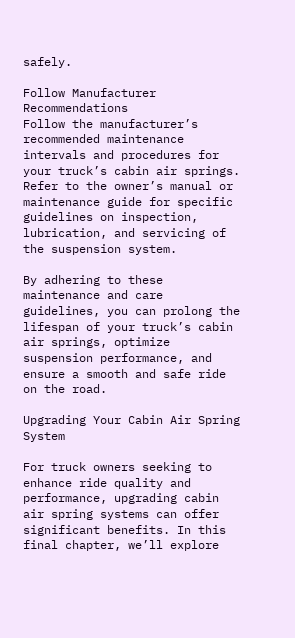safely.

Follow Manufacturer Recommendations
Follow the manufacturer’s recommended maintenance intervals and procedures for your truck’s cabin air springs. Refer to the owner’s manual or maintenance guide for specific guidelines on inspection, lubrication, and servicing of the suspension system.

By adhering to these maintenance and care guidelines, you can prolong the lifespan of your truck’s cabin air springs, optimize suspension performance, and ensure a smooth and safe ride on the road.

Upgrading Your Cabin Air Spring System

For truck owners seeking to enhance ride quality and performance, upgrading cabin air spring systems can offer significant benefits. In this final chapter, we’ll explore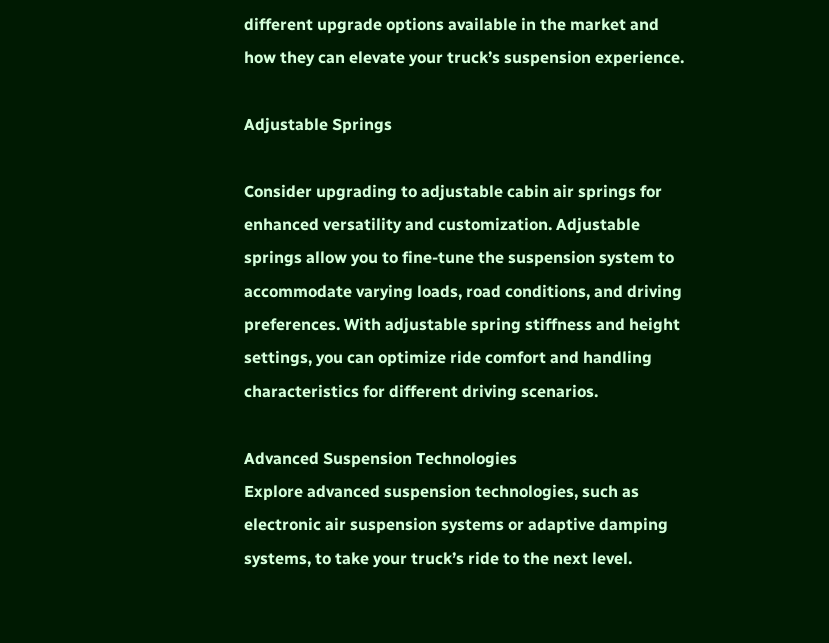different upgrade options available in the market and how they can elevate your truck’s suspension experience.

Adjustable Springs

Consider upgrading to adjustable cabin air springs for enhanced versatility and customization. Adjustable springs allow you to fine-tune the suspension system to accommodate varying loads, road conditions, and driving preferences. With adjustable spring stiffness and height settings, you can optimize ride comfort and handling characteristics for different driving scenarios.

Advanced Suspension Technologies
Explore advanced suspension technologies, such as electronic air suspension systems or adaptive damping systems, to take your truck’s ride to the next level.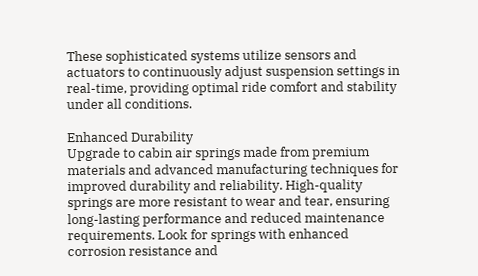These sophisticated systems utilize sensors and actuators to continuously adjust suspension settings in real-time, providing optimal ride comfort and stability under all conditions.

Enhanced Durability
Upgrade to cabin air springs made from premium materials and advanced manufacturing techniques for improved durability and reliability. High-quality springs are more resistant to wear and tear, ensuring long-lasting performance and reduced maintenance requirements. Look for springs with enhanced corrosion resistance and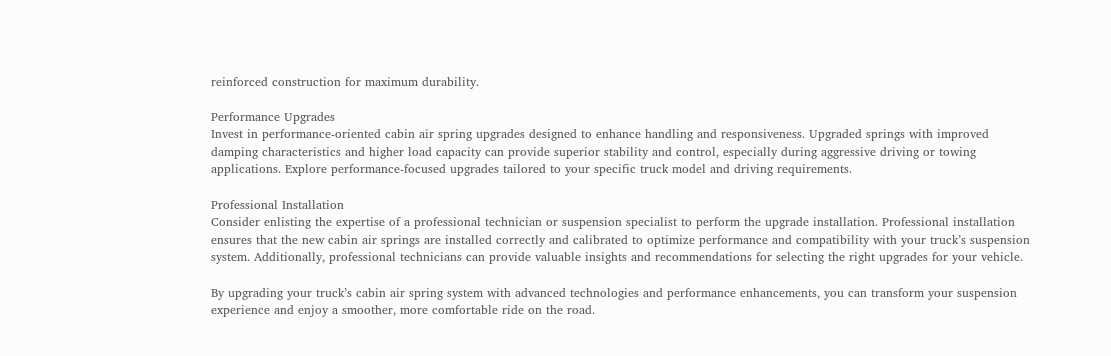reinforced construction for maximum durability.

Performance Upgrades
Invest in performance-oriented cabin air spring upgrades designed to enhance handling and responsiveness. Upgraded springs with improved damping characteristics and higher load capacity can provide superior stability and control, especially during aggressive driving or towing applications. Explore performance-focused upgrades tailored to your specific truck model and driving requirements.

Professional Installation
Consider enlisting the expertise of a professional technician or suspension specialist to perform the upgrade installation. Professional installation ensures that the new cabin air springs are installed correctly and calibrated to optimize performance and compatibility with your truck’s suspension system. Additionally, professional technicians can provide valuable insights and recommendations for selecting the right upgrades for your vehicle.

By upgrading your truck’s cabin air spring system with advanced technologies and performance enhancements, you can transform your suspension experience and enjoy a smoother, more comfortable ride on the road.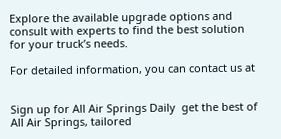Explore the available upgrade options and consult with experts to find the best solution for your truck’s needs.

For detailed information, you can contact us at


Sign up for All Air Springs Daily  get the best of All Air Springs, tailored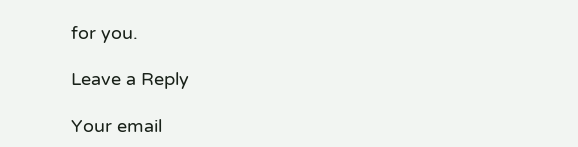for you.

Leave a Reply

Your email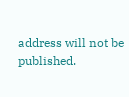address will not be published.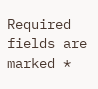Required fields are marked *